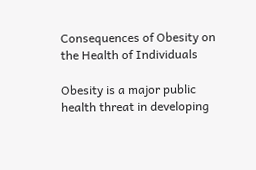Consequences of Obesity on the Health of Individuals

Obesity is a major public health threat in developing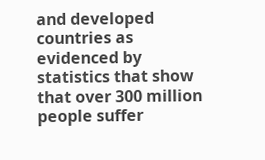and developed countries as evidenced by statistics that show that over 300 million people suffer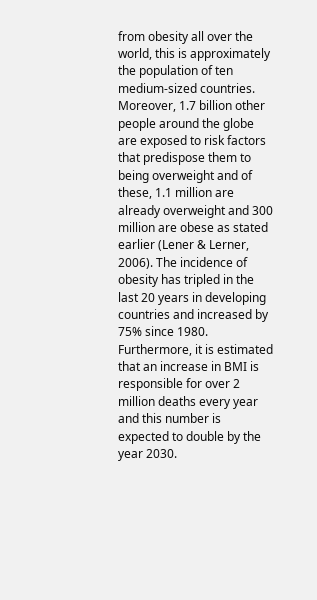from obesity all over the world, this is approximately the population of ten medium-sized countries. Moreover, 1.7 billion other people around the globe are exposed to risk factors that predispose them to being overweight and of these, 1.1 million are already overweight and 300 million are obese as stated earlier (Lener & Lerner, 2006). The incidence of obesity has tripled in the last 20 years in developing countries and increased by 75% since 1980. Furthermore, it is estimated that an increase in BMI is responsible for over 2 million deaths every year and this number is expected to double by the year 2030.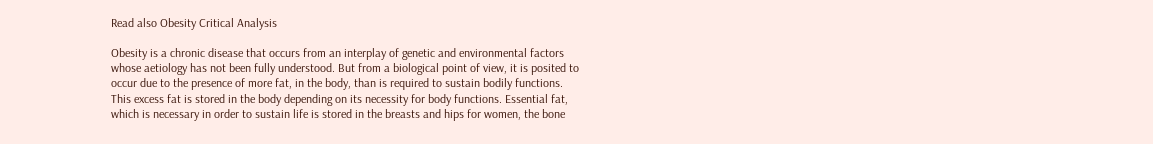Read also Obesity Critical Analysis

Obesity is a chronic disease that occurs from an interplay of genetic and environmental factors whose aetiology has not been fully understood. But from a biological point of view, it is posited to occur due to the presence of more fat, in the body, than is required to sustain bodily functions. This excess fat is stored in the body depending on its necessity for body functions. Essential fat, which is necessary in order to sustain life is stored in the breasts and hips for women, the bone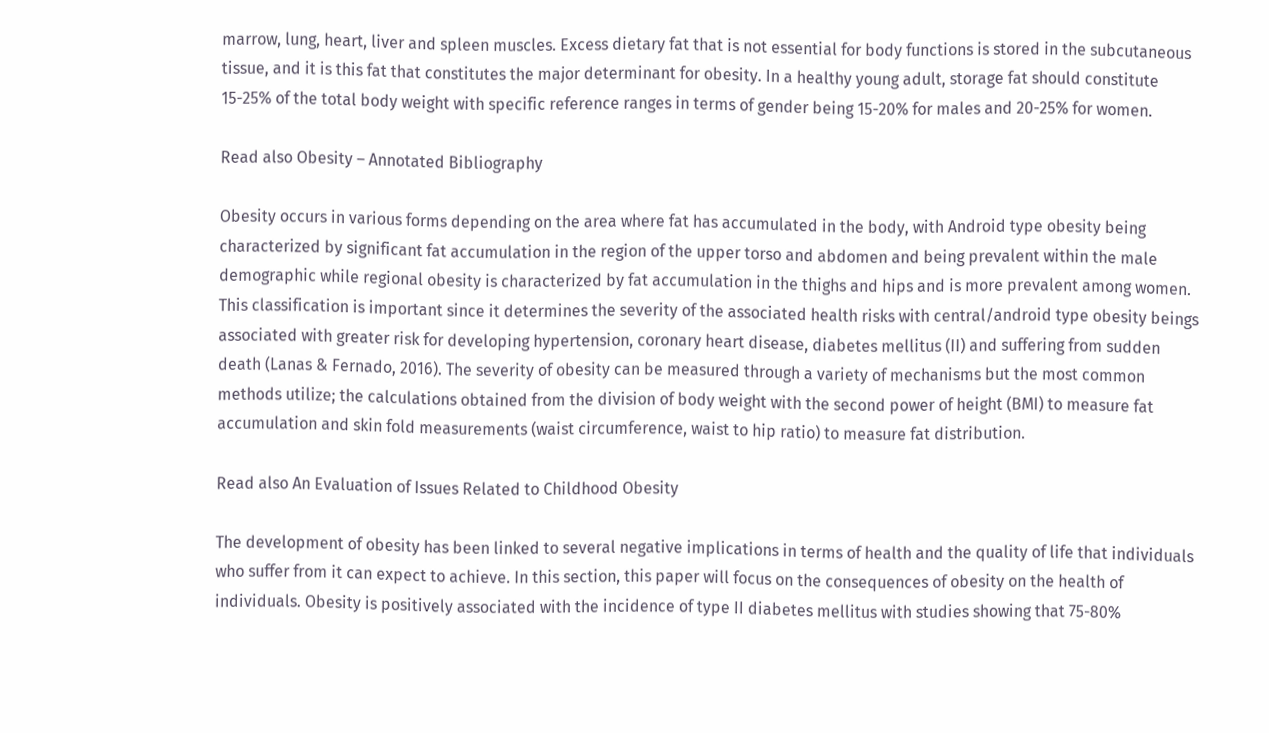marrow, lung, heart, liver and spleen muscles. Excess dietary fat that is not essential for body functions is stored in the subcutaneous tissue, and it is this fat that constitutes the major determinant for obesity. In a healthy young adult, storage fat should constitute 15-25% of the total body weight with specific reference ranges in terms of gender being 15-20% for males and 20-25% for women.

Read also Obesity – Annotated Bibliography

Obesity occurs in various forms depending on the area where fat has accumulated in the body, with Android type obesity being characterized by significant fat accumulation in the region of the upper torso and abdomen and being prevalent within the male demographic while regional obesity is characterized by fat accumulation in the thighs and hips and is more prevalent among women. This classification is important since it determines the severity of the associated health risks with central/android type obesity beings associated with greater risk for developing hypertension, coronary heart disease, diabetes mellitus (II) and suffering from sudden death (Lanas & Fernado, 2016). The severity of obesity can be measured through a variety of mechanisms but the most common methods utilize; the calculations obtained from the division of body weight with the second power of height (BMI) to measure fat accumulation and skin fold measurements (waist circumference, waist to hip ratio) to measure fat distribution.

Read also An Evaluation of Issues Related to Childhood Obesity

The development of obesity has been linked to several negative implications in terms of health and the quality of life that individuals who suffer from it can expect to achieve. In this section, this paper will focus on the consequences of obesity on the health of individuals. Obesity is positively associated with the incidence of type II diabetes mellitus with studies showing that 75-80%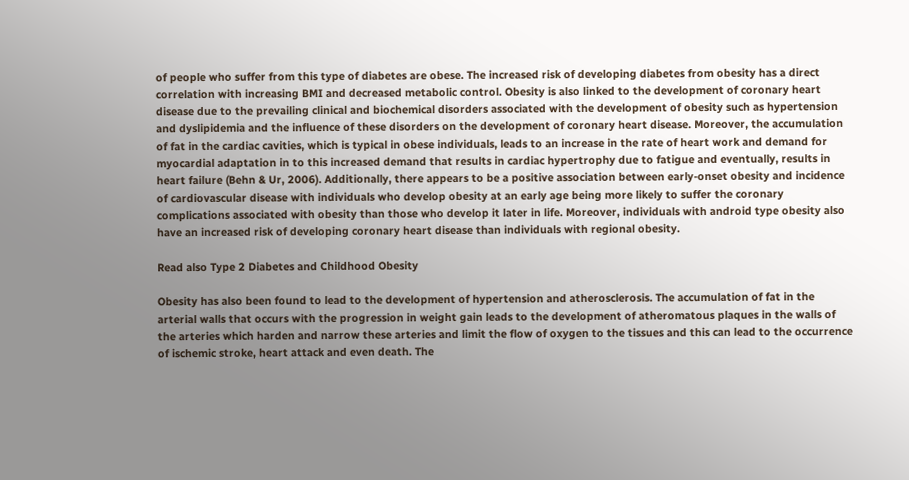of people who suffer from this type of diabetes are obese. The increased risk of developing diabetes from obesity has a direct correlation with increasing BMI and decreased metabolic control. Obesity is also linked to the development of coronary heart disease due to the prevailing clinical and biochemical disorders associated with the development of obesity such as hypertension and dyslipidemia and the influence of these disorders on the development of coronary heart disease. Moreover, the accumulation of fat in the cardiac cavities, which is typical in obese individuals, leads to an increase in the rate of heart work and demand for myocardial adaptation in to this increased demand that results in cardiac hypertrophy due to fatigue and eventually, results in heart failure (Behn & Ur, 2006). Additionally, there appears to be a positive association between early-onset obesity and incidence of cardiovascular disease with individuals who develop obesity at an early age being more likely to suffer the coronary complications associated with obesity than those who develop it later in life. Moreover, individuals with android type obesity also have an increased risk of developing coronary heart disease than individuals with regional obesity.

Read also Type 2 Diabetes and Childhood Obesity

Obesity has also been found to lead to the development of hypertension and atherosclerosis. The accumulation of fat in the arterial walls that occurs with the progression in weight gain leads to the development of atheromatous plaques in the walls of the arteries which harden and narrow these arteries and limit the flow of oxygen to the tissues and this can lead to the occurrence of ischemic stroke, heart attack and even death. The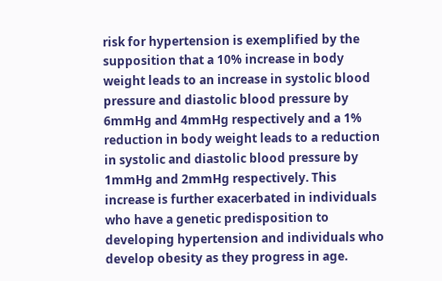risk for hypertension is exemplified by the supposition that a 10% increase in body weight leads to an increase in systolic blood pressure and diastolic blood pressure by 6mmHg and 4mmHg respectively and a 1% reduction in body weight leads to a reduction in systolic and diastolic blood pressure by 1mmHg and 2mmHg respectively. This increase is further exacerbated in individuals who have a genetic predisposition to developing hypertension and individuals who develop obesity as they progress in age.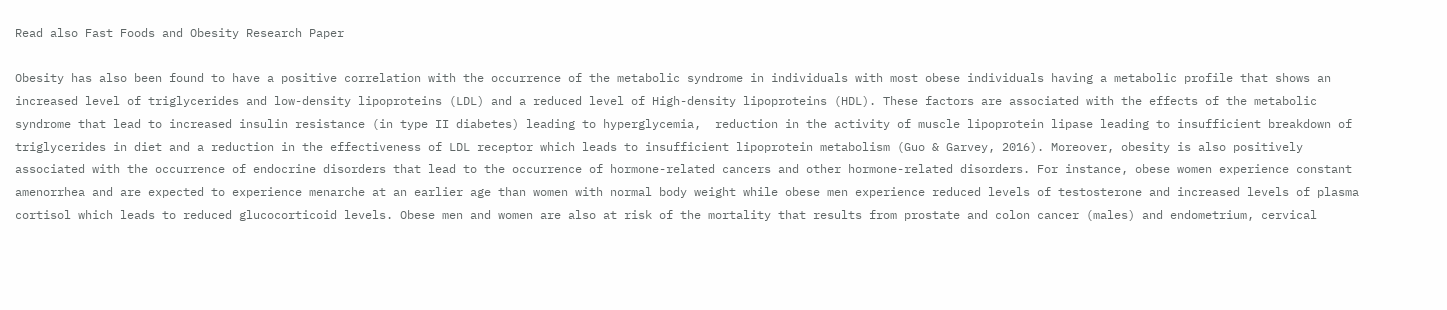Read also Fast Foods and Obesity Research Paper

Obesity has also been found to have a positive correlation with the occurrence of the metabolic syndrome in individuals with most obese individuals having a metabolic profile that shows an increased level of triglycerides and low-density lipoproteins (LDL) and a reduced level of High-density lipoproteins (HDL). These factors are associated with the effects of the metabolic syndrome that lead to increased insulin resistance (in type II diabetes) leading to hyperglycemia,  reduction in the activity of muscle lipoprotein lipase leading to insufficient breakdown of triglycerides in diet and a reduction in the effectiveness of LDL receptor which leads to insufficient lipoprotein metabolism (Guo & Garvey, 2016). Moreover, obesity is also positively associated with the occurrence of endocrine disorders that lead to the occurrence of hormone-related cancers and other hormone-related disorders. For instance, obese women experience constant amenorrhea and are expected to experience menarche at an earlier age than women with normal body weight while obese men experience reduced levels of testosterone and increased levels of plasma cortisol which leads to reduced glucocorticoid levels. Obese men and women are also at risk of the mortality that results from prostate and colon cancer (males) and endometrium, cervical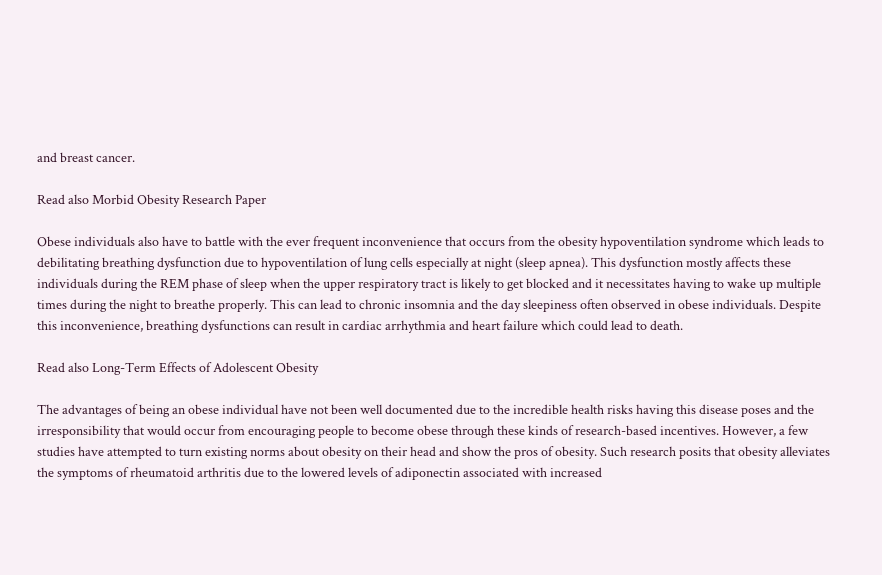and breast cancer.

Read also Morbid Obesity Research Paper

Obese individuals also have to battle with the ever frequent inconvenience that occurs from the obesity hypoventilation syndrome which leads to debilitating breathing dysfunction due to hypoventilation of lung cells especially at night (sleep apnea). This dysfunction mostly affects these individuals during the REM phase of sleep when the upper respiratory tract is likely to get blocked and it necessitates having to wake up multiple times during the night to breathe properly. This can lead to chronic insomnia and the day sleepiness often observed in obese individuals. Despite this inconvenience, breathing dysfunctions can result in cardiac arrhythmia and heart failure which could lead to death.

Read also Long-Term Effects of Adolescent Obesity

The advantages of being an obese individual have not been well documented due to the incredible health risks having this disease poses and the irresponsibility that would occur from encouraging people to become obese through these kinds of research-based incentives. However, a few studies have attempted to turn existing norms about obesity on their head and show the pros of obesity. Such research posits that obesity alleviates the symptoms of rheumatoid arthritis due to the lowered levels of adiponectin associated with increased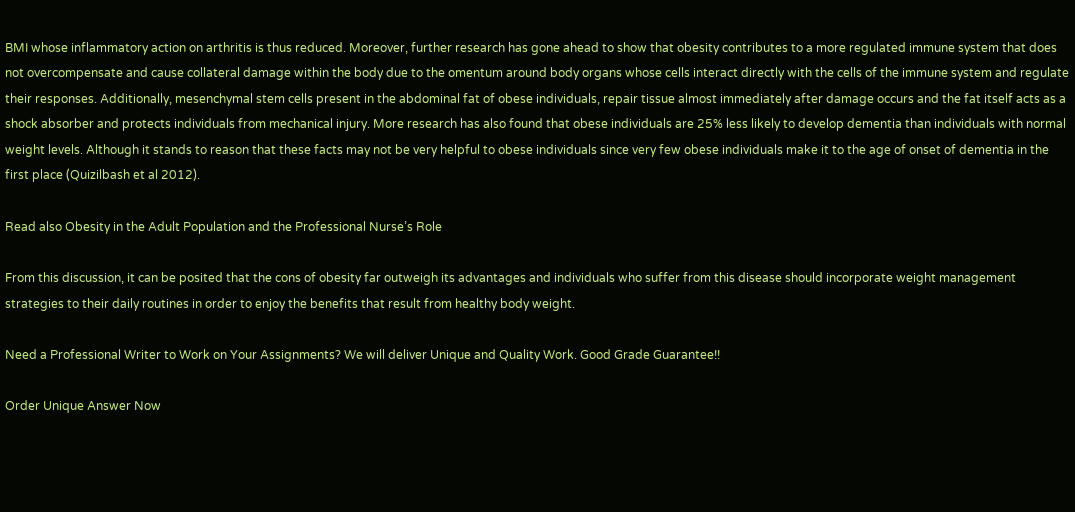BMI whose inflammatory action on arthritis is thus reduced. Moreover, further research has gone ahead to show that obesity contributes to a more regulated immune system that does not overcompensate and cause collateral damage within the body due to the omentum around body organs whose cells interact directly with the cells of the immune system and regulate their responses. Additionally, mesenchymal stem cells present in the abdominal fat of obese individuals, repair tissue almost immediately after damage occurs and the fat itself acts as a shock absorber and protects individuals from mechanical injury. More research has also found that obese individuals are 25% less likely to develop dementia than individuals with normal weight levels. Although it stands to reason that these facts may not be very helpful to obese individuals since very few obese individuals make it to the age of onset of dementia in the first place (Quizilbash et al 2012).

Read also Obesity in the Adult Population and the Professional Nurse’s Role

From this discussion, it can be posited that the cons of obesity far outweigh its advantages and individuals who suffer from this disease should incorporate weight management strategies to their daily routines in order to enjoy the benefits that result from healthy body weight.

Need a Professional Writer to Work on Your Assignments? We will deliver Unique and Quality Work. Good Grade Guarantee!!

Order Unique Answer Now